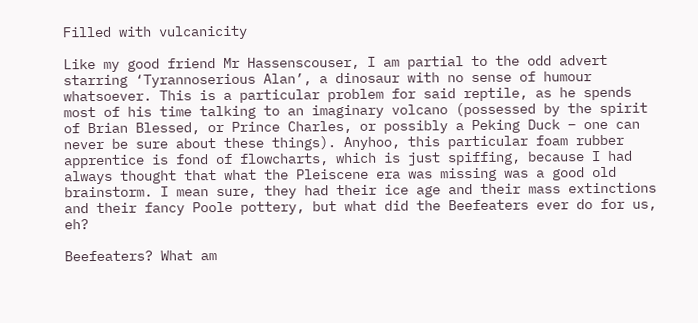Filled with vulcanicity

Like my good friend Mr Hassenscouser, I am partial to the odd advert starring ‘Tyrannoserious Alan’, a dinosaur with no sense of humour whatsoever. This is a particular problem for said reptile, as he spends most of his time talking to an imaginary volcano (possessed by the spirit of Brian Blessed, or Prince Charles, or possibly a Peking Duck – one can never be sure about these things). Anyhoo, this particular foam rubber apprentice is fond of flowcharts, which is just spiffing, because I had always thought that what the Pleiscene era was missing was a good old brainstorm. I mean sure, they had their ice age and their mass extinctions and their fancy Poole pottery, but what did the Beefeaters ever do for us, eh?

Beefeaters? What am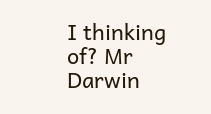I thinking of? Mr Darwin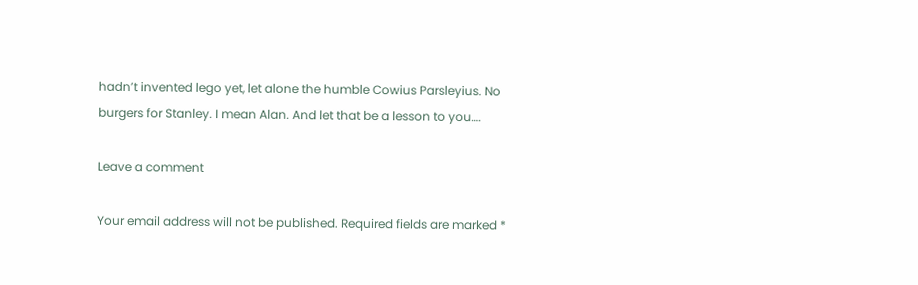hadn’t invented lego yet, let alone the humble Cowius Parsleyius. No burgers for Stanley. I mean Alan. And let that be a lesson to you….

Leave a comment

Your email address will not be published. Required fields are marked *